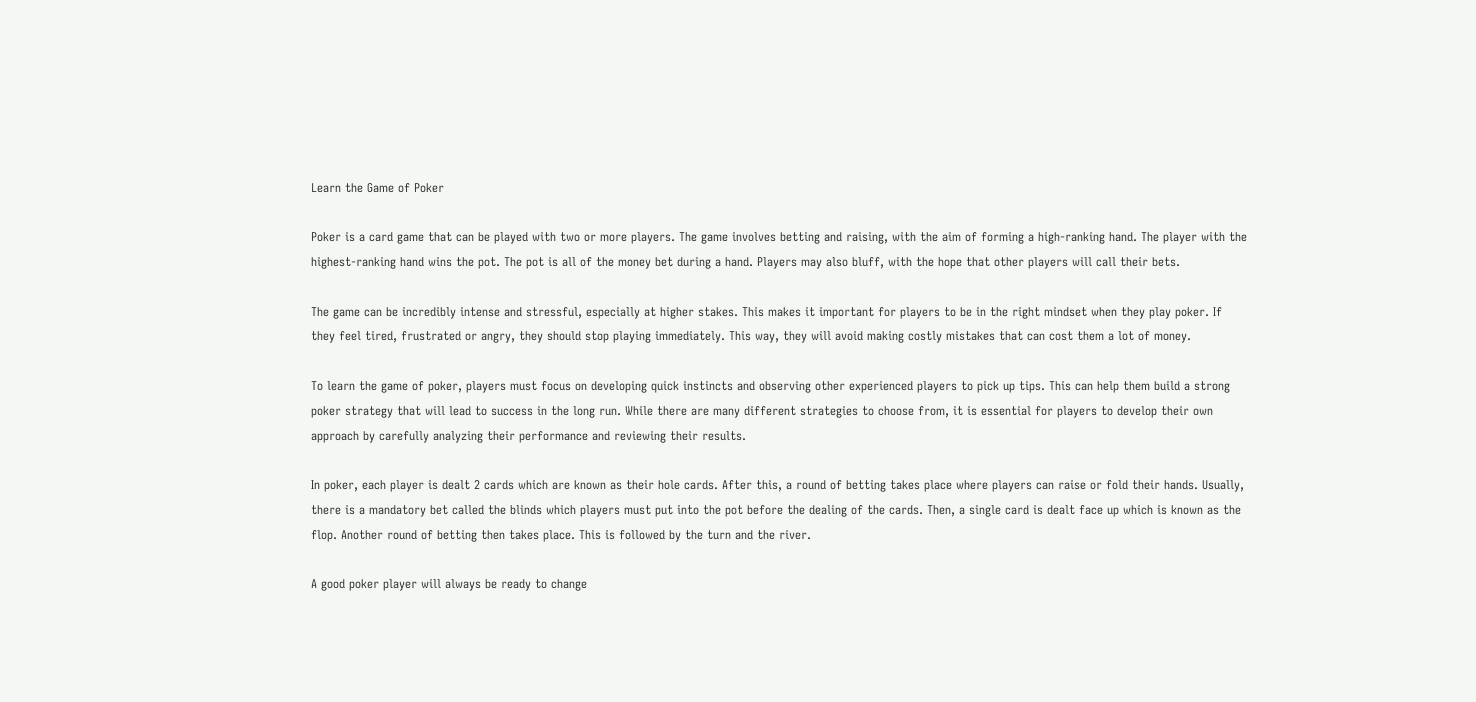Learn the Game of Poker

Poker is a card game that can be played with two or more players. The game involves betting and raising, with the aim of forming a high-ranking hand. The player with the highest-ranking hand wins the pot. The pot is all of the money bet during a hand. Players may also bluff, with the hope that other players will call their bets.

The game can be incredibly intense and stressful, especially at higher stakes. This makes it important for players to be in the right mindset when they play poker. If they feel tired, frustrated or angry, they should stop playing immediately. This way, they will avoid making costly mistakes that can cost them a lot of money.

To learn the game of poker, players must focus on developing quick instincts and observing other experienced players to pick up tips. This can help them build a strong poker strategy that will lead to success in the long run. While there are many different strategies to choose from, it is essential for players to develop their own approach by carefully analyzing their performance and reviewing their results.

In poker, each player is dealt 2 cards which are known as their hole cards. After this, a round of betting takes place where players can raise or fold their hands. Usually, there is a mandatory bet called the blinds which players must put into the pot before the dealing of the cards. Then, a single card is dealt face up which is known as the flop. Another round of betting then takes place. This is followed by the turn and the river.

A good poker player will always be ready to change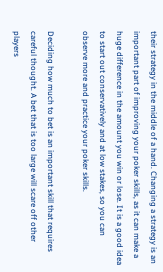their strategy in the middle of a hand. Changing a strategy is an important part of improving your poker skills, as it can make a huge difference in the amount you win or lose. It is a good idea to start out conservatively and at low stakes, so you can observe more and practice your poker skills.

Deciding how much to bet is an important skill that requires careful thought. A bet that is too large will scare off other players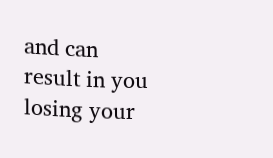and can result in you losing your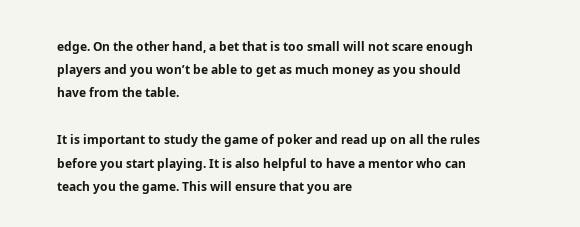edge. On the other hand, a bet that is too small will not scare enough players and you won’t be able to get as much money as you should have from the table.

It is important to study the game of poker and read up on all the rules before you start playing. It is also helpful to have a mentor who can teach you the game. This will ensure that you are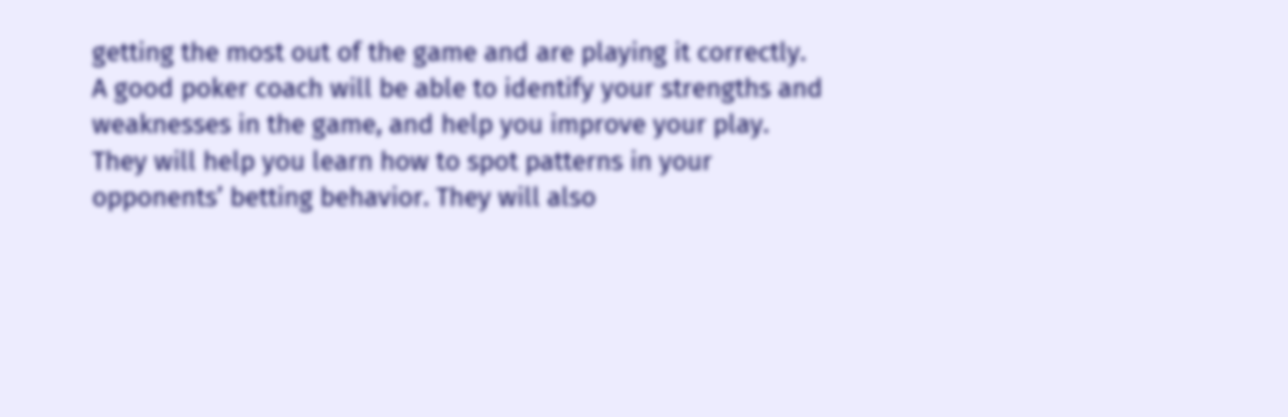getting the most out of the game and are playing it correctly. A good poker coach will be able to identify your strengths and weaknesses in the game, and help you improve your play. They will help you learn how to spot patterns in your opponents’ betting behavior. They will also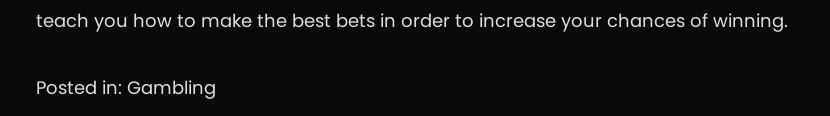teach you how to make the best bets in order to increase your chances of winning.

Posted in: Gambling